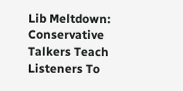Lib Meltdown: Conservative Talkers Teach Listeners To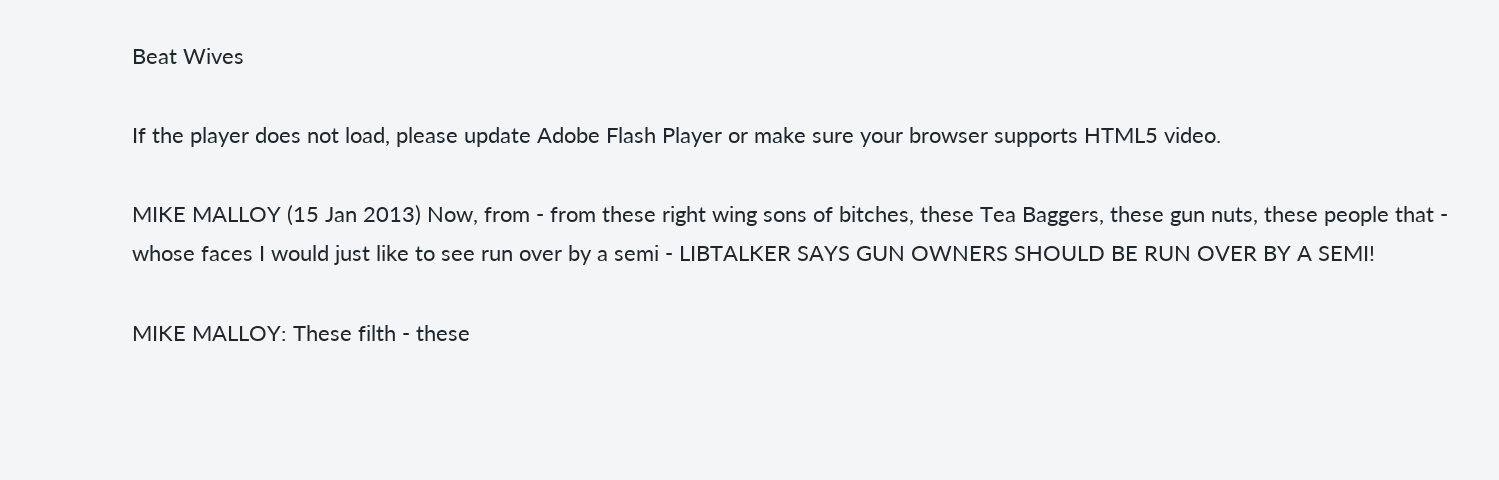Beat Wives

If the player does not load, please update Adobe Flash Player or make sure your browser supports HTML5 video.

MIKE MALLOY (15 Jan 2013) Now, from - from these right wing sons of bitches, these Tea Baggers, these gun nuts, these people that - whose faces I would just like to see run over by a semi - LIBTALKER SAYS GUN OWNERS SHOULD BE RUN OVER BY A SEMI!

MIKE MALLOY: These filth - these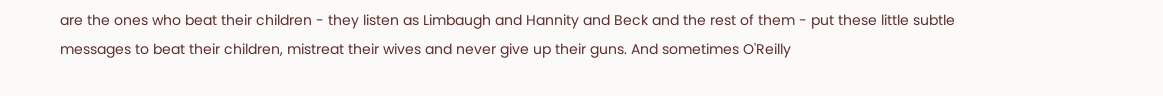are the ones who beat their children - they listen as Limbaugh and Hannity and Beck and the rest of them - put these little subtle messages to beat their children, mistreat their wives and never give up their guns. And sometimes O'Reilly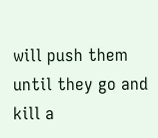will push them until they go and kill a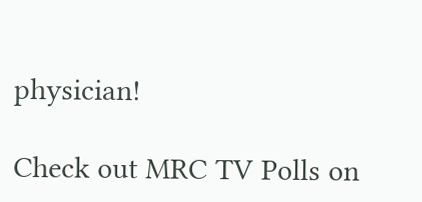physician!

Check out MRC TV Polls on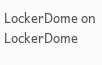LockerDome on LockerDome